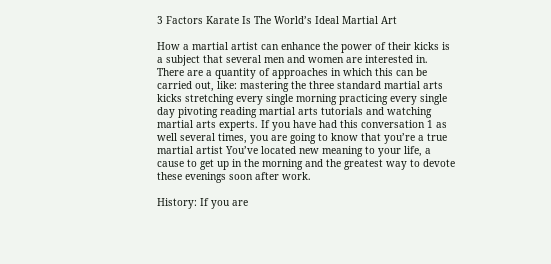3 Factors Karate Is The World’s Ideal Martial Art

How a martial artist can enhance the power of their kicks is a subject that several men and women are interested in. There are a quantity of approaches in which this can be carried out, like: mastering the three standard martial arts kicks stretching every single morning practicing every single day pivoting reading martial arts tutorials and watching martial arts experts. If you have had this conversation 1 as well several times, you are going to know that you’re a true martial artist You’ve located new meaning to your life, a cause to get up in the morning and the greatest way to devote these evenings soon after work.

History: If you are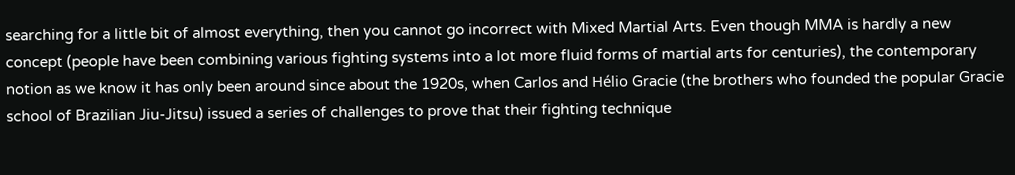searching for a little bit of almost everything, then you cannot go incorrect with Mixed Martial Arts. Even though MMA is hardly a new concept (people have been combining various fighting systems into a lot more fluid forms of martial arts for centuries), the contemporary notion as we know it has only been around since about the 1920s, when Carlos and Hélio Gracie (the brothers who founded the popular Gracie school of Brazilian Jiu-Jitsu) issued a series of challenges to prove that their fighting technique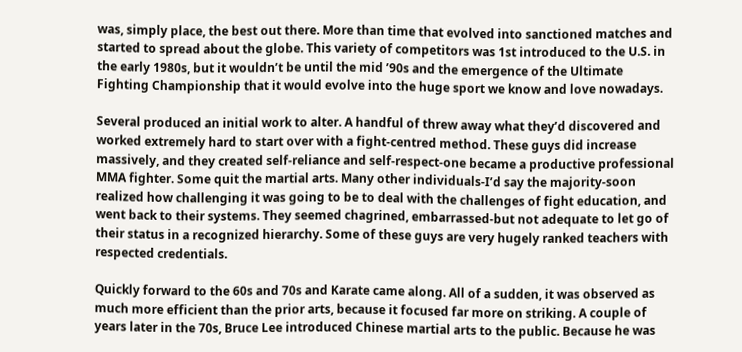was, simply place, the best out there. More than time that evolved into sanctioned matches and started to spread about the globe. This variety of competitors was 1st introduced to the U.S. in the early 1980s, but it wouldn’t be until the mid ’90s and the emergence of the Ultimate Fighting Championship that it would evolve into the huge sport we know and love nowadays.

Several produced an initial work to alter. A handful of threw away what they’d discovered and worked extremely hard to start over with a fight-centred method. These guys did increase massively, and they created self-reliance and self-respect-one became a productive professional MMA fighter. Some quit the martial arts. Many other individuals-I’d say the majority-soon realized how challenging it was going to be to deal with the challenges of fight education, and went back to their systems. They seemed chagrined, embarrassed-but not adequate to let go of their status in a recognized hierarchy. Some of these guys are very hugely ranked teachers with respected credentials.

Quickly forward to the 60s and 70s and Karate came along. All of a sudden, it was observed as much more efficient than the prior arts, because it focused far more on striking. A couple of years later in the 70s, Bruce Lee introduced Chinese martial arts to the public. Because he was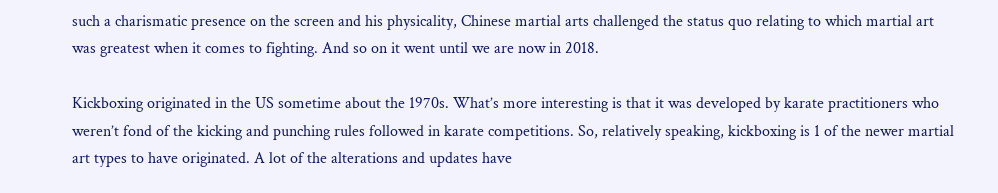such a charismatic presence on the screen and his physicality, Chinese martial arts challenged the status quo relating to which martial art was greatest when it comes to fighting. And so on it went until we are now in 2018.

Kickboxing originated in the US sometime about the 1970s. What’s more interesting is that it was developed by karate practitioners who weren’t fond of the kicking and punching rules followed in karate competitions. So, relatively speaking, kickboxing is 1 of the newer martial art types to have originated. A lot of the alterations and updates have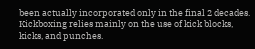been actually incorporated only in the final 2 decades. Kickboxing relies mainly on the use of kick blocks, kicks, and punches.